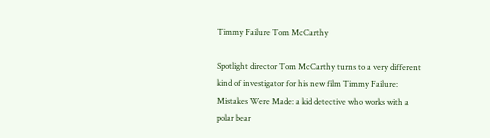Timmy Failure Tom McCarthy

Spotlight director Tom McCarthy turns to a very different kind of investigator for his new film Timmy Failure: Mistakes Were Made: a kid detective who works with a polar bear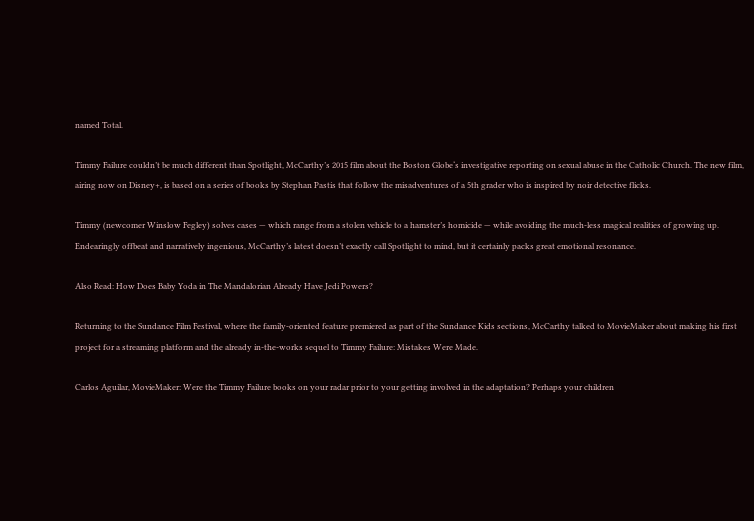named Total.

Timmy Failure couldn’t be much different than Spotlight, McCarthy’s 2015 film about the Boston Globe‘s investigative reporting on sexual abuse in the Catholic Church. The new film, airing now on Disney+, is based on a series of books by Stephan Pastis that follow the misadventures of a 5th grader who is inspired by noir detective flicks.

Timmy (newcomer Winslow Fegley) solves cases — which range from a stolen vehicle to a hamster’s homicide — while avoiding the much-less magical realities of growing up. Endearingly offbeat and narratively ingenious, McCarthy’s latest doesn’t exactly call Spotlight to mind, but it certainly packs great emotional resonance.

Also Read: How Does Baby Yoda in The Mandalorian Already Have Jedi Powers?

Returning to the Sundance Film Festival, where the family-oriented feature premiered as part of the Sundance Kids sections, McCarthy talked to MovieMaker about making his first project for a streaming platform and the already in-the-works sequel to Timmy Failure: Mistakes Were Made.

Carlos Aguilar, MovieMaker: Were the Timmy Failure books on your radar prior to your getting involved in the adaptation? Perhaps your children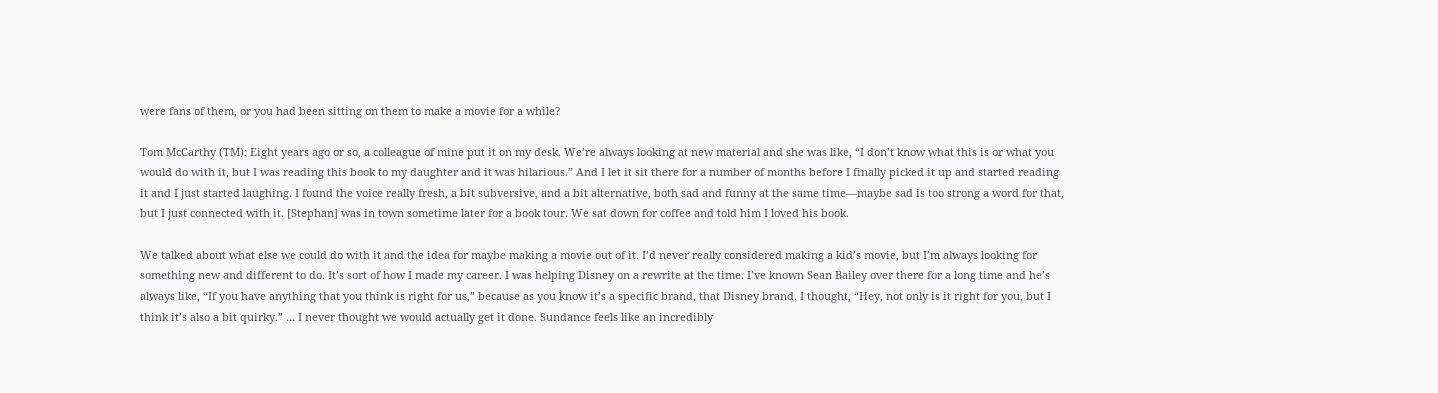were fans of them, or you had been sitting on them to make a movie for a while?

Tom McCarthy (TM): Eight years ago or so, a colleague of mine put it on my desk. We’re always looking at new material and she was like, “I don’t know what this is or what you would do with it, but I was reading this book to my daughter and it was hilarious.” And I let it sit there for a number of months before I finally picked it up and started reading it and I just started laughing. I found the voice really fresh, a bit subversive, and a bit alternative, both sad and funny at the same time—maybe sad is too strong a word for that, but I just connected with it. [Stephan] was in town sometime later for a book tour. We sat down for coffee and told him I loved his book.

We talked about what else we could do with it and the idea for maybe making a movie out of it. I’d never really considered making a kid’s movie, but I’m always looking for something new and different to do. It’s sort of how I made my career. I was helping Disney on a rewrite at the time. I’ve known Sean Bailey over there for a long time and he’s always like, “If you have anything that you think is right for us,” because as you know it’s a specific brand, that Disney brand. I thought, “Hey, not only is it right for you, but I think it’s also a bit quirky.” … I never thought we would actually get it done. Sundance feels like an incredibly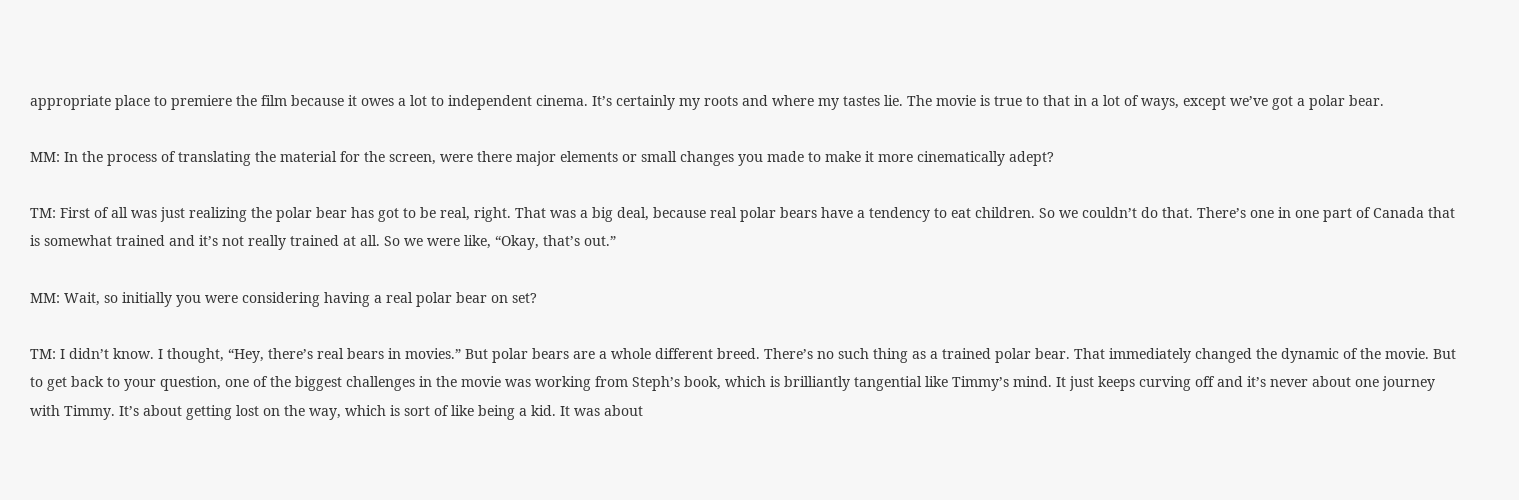appropriate place to premiere the film because it owes a lot to independent cinema. It’s certainly my roots and where my tastes lie. The movie is true to that in a lot of ways, except we’ve got a polar bear.

MM: In the process of translating the material for the screen, were there major elements or small changes you made to make it more cinematically adept?

TM: First of all was just realizing the polar bear has got to be real, right. That was a big deal, because real polar bears have a tendency to eat children. So we couldn’t do that. There’s one in one part of Canada that is somewhat trained and it’s not really trained at all. So we were like, “Okay, that’s out.”

MM: Wait, so initially you were considering having a real polar bear on set?

TM: I didn’t know. I thought, “Hey, there’s real bears in movies.” But polar bears are a whole different breed. There’s no such thing as a trained polar bear. That immediately changed the dynamic of the movie. But to get back to your question, one of the biggest challenges in the movie was working from Steph’s book, which is brilliantly tangential like Timmy’s mind. It just keeps curving off and it’s never about one journey with Timmy. It’s about getting lost on the way, which is sort of like being a kid. It was about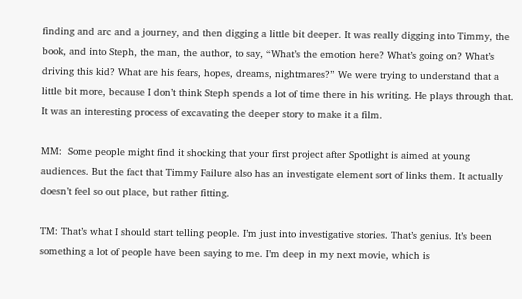finding and arc and a journey, and then digging a little bit deeper. It was really digging into Timmy, the book, and into Steph, the man, the author, to say, “What’s the emotion here? What’s going on? What’s driving this kid? What are his fears, hopes, dreams, nightmares?” We were trying to understand that a little bit more, because I don’t think Steph spends a lot of time there in his writing. He plays through that. It was an interesting process of excavating the deeper story to make it a film.

MM:  Some people might find it shocking that your first project after Spotlight is aimed at young audiences. But the fact that Timmy Failure also has an investigate element sort of links them. It actually doesn’t feel so out place, but rather fitting.

TM: That’s what I should start telling people. I’m just into investigative stories. That’s genius. It’s been something a lot of people have been saying to me. I’m deep in my next movie, which is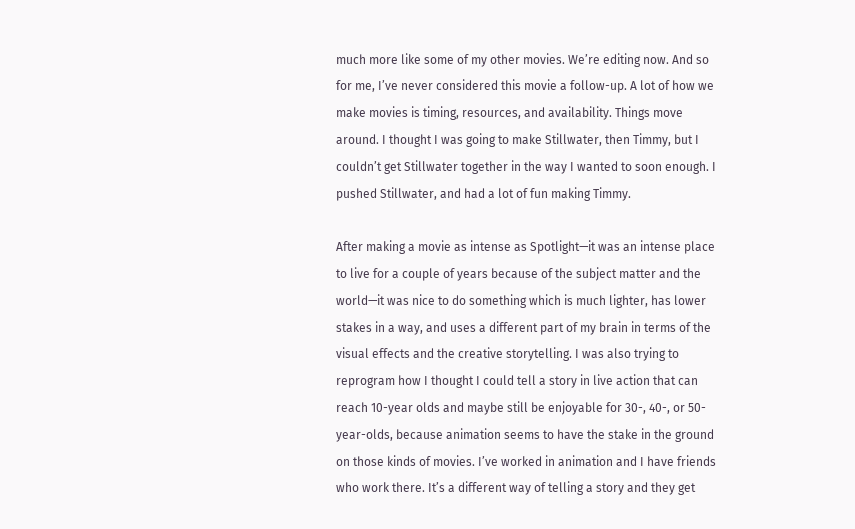much more like some of my other movies. We’re editing now. And so for me, I’ve never considered this movie a follow-up. A lot of how we make movies is timing, resources, and availability. Things move around. I thought I was going to make Stillwater, then Timmy, but I couldn’t get Stillwater together in the way I wanted to soon enough. I pushed Stillwater, and had a lot of fun making Timmy.

After making a movie as intense as Spotlight—it was an intense place to live for a couple of years because of the subject matter and the world—it was nice to do something which is much lighter, has lower stakes in a way, and uses a different part of my brain in terms of the visual effects and the creative storytelling. I was also trying to reprogram how I thought I could tell a story in live action that can reach 10-year olds and maybe still be enjoyable for 30-, 40-, or 50-year-olds, because animation seems to have the stake in the ground on those kinds of movies. I’ve worked in animation and I have friends who work there. It’s a different way of telling a story and they get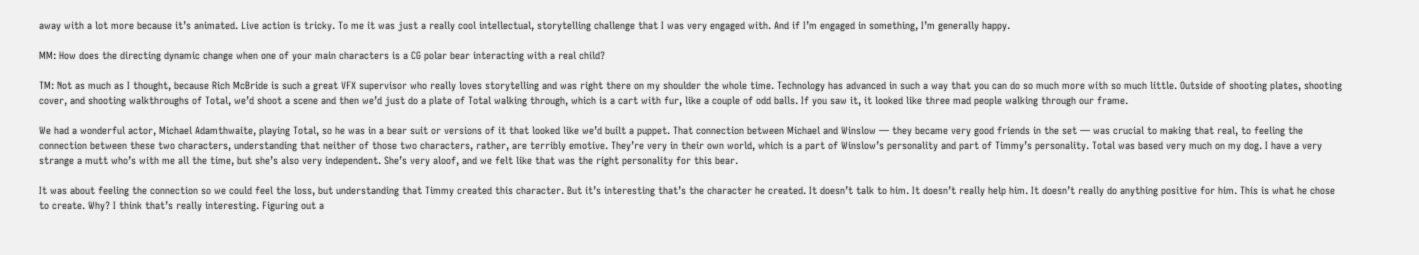away with a lot more because it’s animated. Live action is tricky. To me it was just a really cool intellectual, storytelling challenge that I was very engaged with. And if I’m engaged in something, I’m generally happy.

MM: How does the directing dynamic change when one of your main characters is a CG polar bear interacting with a real child?

TM: Not as much as I thought, because Rich McBride is such a great VFX supervisor who really loves storytelling and was right there on my shoulder the whole time. Technology has advanced in such a way that you can do so much more with so much little. Outside of shooting plates, shooting cover, and shooting walkthroughs of Total, we’d shoot a scene and then we’d just do a plate of Total walking through, which is a cart with fur, like a couple of odd balls. If you saw it, it looked like three mad people walking through our frame.

We had a wonderful actor, Michael Adamthwaite, playing Total, so he was in a bear suit or versions of it that looked like we’d built a puppet. That connection between Michael and Winslow — they became very good friends in the set — was crucial to making that real, to feeling the connection between these two characters, understanding that neither of those two characters, rather, are terribly emotive. They’re very in their own world, which is a part of Winslow’s personality and part of Timmy’s personality. Total was based very much on my dog. I have a very strange a mutt who’s with me all the time, but she’s also very independent. She’s very aloof, and we felt like that was the right personality for this bear.

It was about feeling the connection so we could feel the loss, but understanding that Timmy created this character. But it’s interesting that’s the character he created. It doesn’t talk to him. It doesn’t really help him. It doesn’t really do anything positive for him. This is what he chose to create. Why? I think that’s really interesting. Figuring out a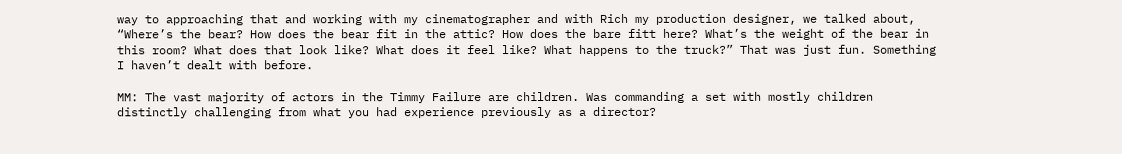way to approaching that and working with my cinematographer and with Rich my production designer, we talked about, “Where’s the bear? How does the bear fit in the attic? How does the bare fitt here? What’s the weight of the bear in this room? What does that look like? What does it feel like? What happens to the truck?” That was just fun. Something I haven’t dealt with before.

MM: The vast majority of actors in the Timmy Failure are children. Was commanding a set with mostly children distinctly challenging from what you had experience previously as a director?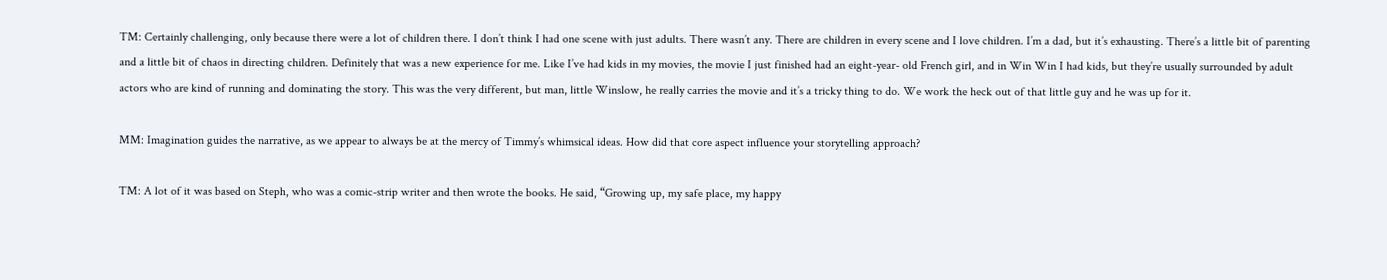TM: Certainly challenging, only because there were a lot of children there. I don’t think I had one scene with just adults. There wasn’t any. There are children in every scene and I love children. I’m a dad, but it’s exhausting. There’s a little bit of parenting and a little bit of chaos in directing children. Definitely that was a new experience for me. Like I’ve had kids in my movies, the movie I just finished had an eight-year- old French girl, and in Win Win I had kids, but they’re usually surrounded by adult actors who are kind of running and dominating the story. This was the very different, but man, little Winslow, he really carries the movie and it’s a tricky thing to do. We work the heck out of that little guy and he was up for it.

MM: Imagination guides the narrative, as we appear to always be at the mercy of Timmy’s whimsical ideas. How did that core aspect influence your storytelling approach?

TM: A lot of it was based on Steph, who was a comic-strip writer and then wrote the books. He said, “Growing up, my safe place, my happy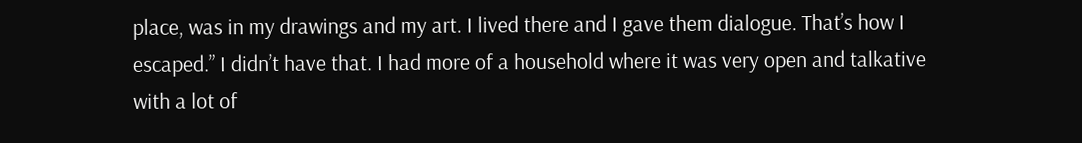place, was in my drawings and my art. I lived there and I gave them dialogue. That’s how I escaped.” I didn’t have that. I had more of a household where it was very open and talkative with a lot of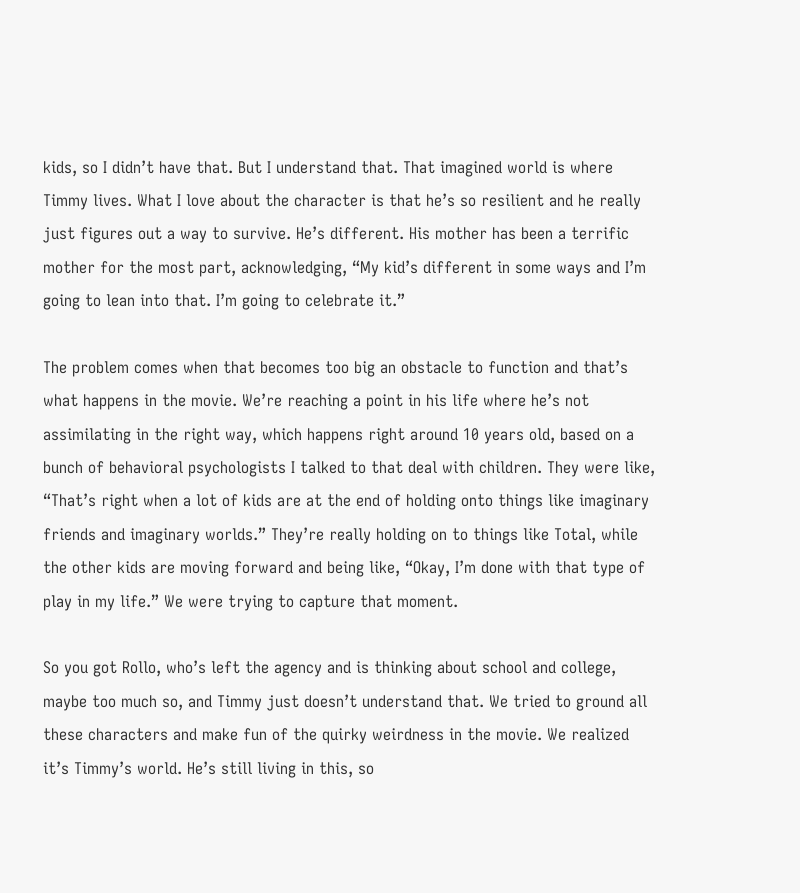kids, so I didn’t have that. But I understand that. That imagined world is where Timmy lives. What I love about the character is that he’s so resilient and he really just figures out a way to survive. He’s different. His mother has been a terrific mother for the most part, acknowledging, “My kid’s different in some ways and I’m going to lean into that. I’m going to celebrate it.”

The problem comes when that becomes too big an obstacle to function and that’s what happens in the movie. We’re reaching a point in his life where he’s not assimilating in the right way, which happens right around 10 years old, based on a bunch of behavioral psychologists I talked to that deal with children. They were like, “That’s right when a lot of kids are at the end of holding onto things like imaginary friends and imaginary worlds.” They’re really holding on to things like Total, while the other kids are moving forward and being like, “Okay, I’m done with that type of play in my life.” We were trying to capture that moment.

So you got Rollo, who’s left the agency and is thinking about school and college, maybe too much so, and Timmy just doesn’t understand that. We tried to ground all these characters and make fun of the quirky weirdness in the movie. We realized it’s Timmy’s world. He’s still living in this, so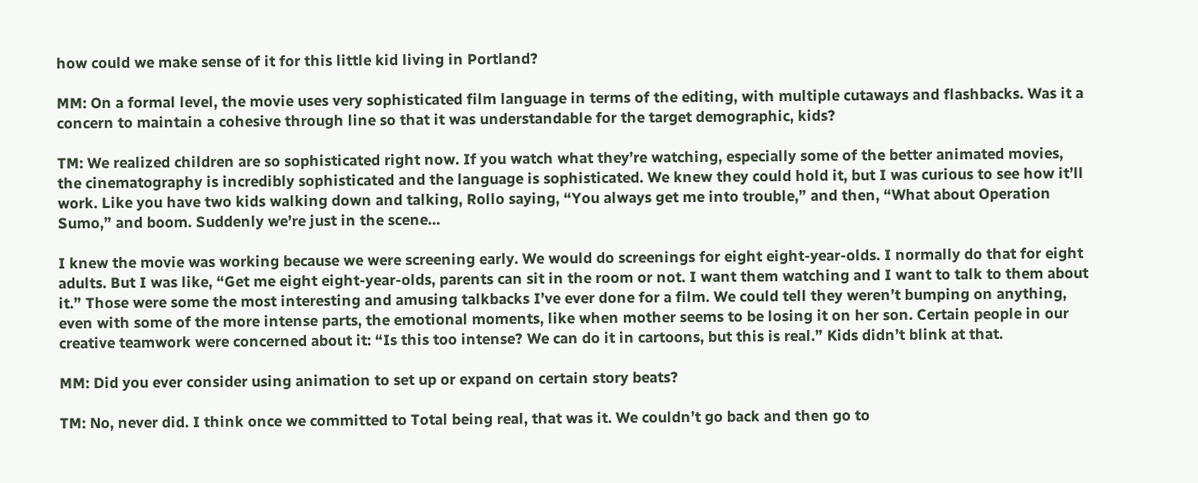how could we make sense of it for this little kid living in Portland?

MM: On a formal level, the movie uses very sophisticated film language in terms of the editing, with multiple cutaways and flashbacks. Was it a concern to maintain a cohesive through line so that it was understandable for the target demographic, kids?

TM: We realized children are so sophisticated right now. If you watch what they’re watching, especially some of the better animated movies, the cinematography is incredibly sophisticated and the language is sophisticated. We knew they could hold it, but I was curious to see how it’ll work. Like you have two kids walking down and talking, Rollo saying, “You always get me into trouble,” and then, “What about Operation Sumo,” and boom. Suddenly we’re just in the scene…

I knew the movie was working because we were screening early. We would do screenings for eight eight-year-olds. I normally do that for eight adults. But I was like, “Get me eight eight-year-olds, parents can sit in the room or not. I want them watching and I want to talk to them about it.” Those were some the most interesting and amusing talkbacks I’ve ever done for a film. We could tell they weren’t bumping on anything, even with some of the more intense parts, the emotional moments, like when mother seems to be losing it on her son. Certain people in our creative teamwork were concerned about it: “Is this too intense? We can do it in cartoons, but this is real.” Kids didn’t blink at that.

MM: Did you ever consider using animation to set up or expand on certain story beats?

TM: No, never did. I think once we committed to Total being real, that was it. We couldn’t go back and then go to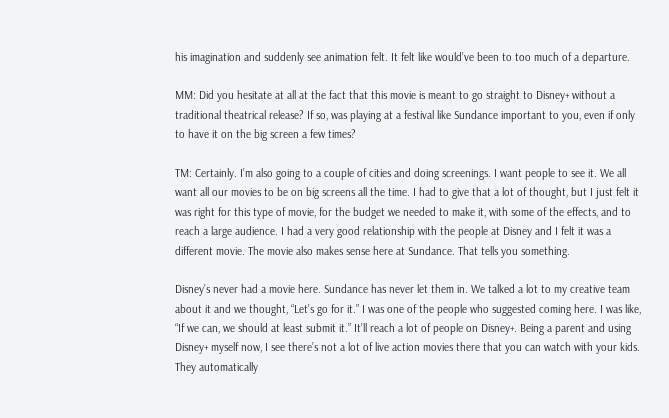his imagination and suddenly see animation felt. It felt like would’ve been to too much of a departure.

MM: Did you hesitate at all at the fact that this movie is meant to go straight to Disney+ without a traditional theatrical release? If so, was playing at a festival like Sundance important to you, even if only to have it on the big screen a few times?

TM: Certainly. I’m also going to a couple of cities and doing screenings. I want people to see it. We all want all our movies to be on big screens all the time. I had to give that a lot of thought, but I just felt it was right for this type of movie, for the budget we needed to make it, with some of the effects, and to reach a large audience. I had a very good relationship with the people at Disney and I felt it was a different movie. The movie also makes sense here at Sundance. That tells you something.

Disney’s never had a movie here. Sundance has never let them in. We talked a lot to my creative team about it and we thought, “Let’s go for it.” I was one of the people who suggested coming here. I was like, “If we can, we should at least submit it.” It’ll reach a lot of people on Disney+. Being a parent and using Disney+ myself now, I see there’s not a lot of live action movies there that you can watch with your kids. They automatically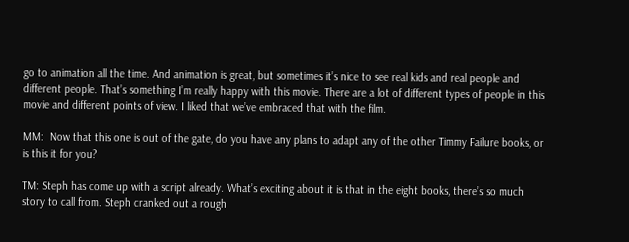go to animation all the time. And animation is great, but sometimes it’s nice to see real kids and real people and different people. That’s something I’m really happy with this movie. There are a lot of different types of people in this movie and different points of view. I liked that we’ve embraced that with the film.

MM:  Now that this one is out of the gate, do you have any plans to adapt any of the other Timmy Failure books, or is this it for you?

TM: Steph has come up with a script already. What’s exciting about it is that in the eight books, there’s so much story to call from. Steph cranked out a rough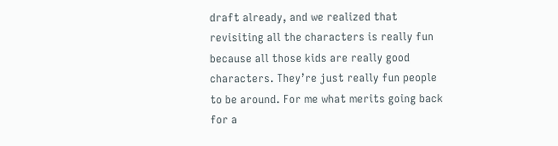draft already, and we realized that revisiting all the characters is really fun because all those kids are really good characters. They’re just really fun people to be around. For me what merits going back for a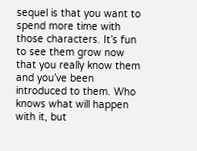sequel is that you want to spend more time with those characters. It’s fun to see them grow now that you really know them and you’ve been introduced to them. Who knows what will happen with it, but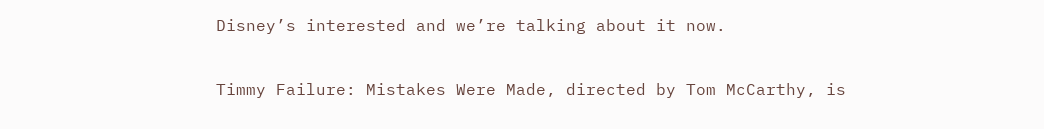Disney’s interested and we’re talking about it now.

Timmy Failure: Mistakes Were Made, directed by Tom McCarthy, is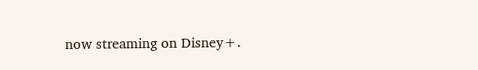now streaming on Disney+.